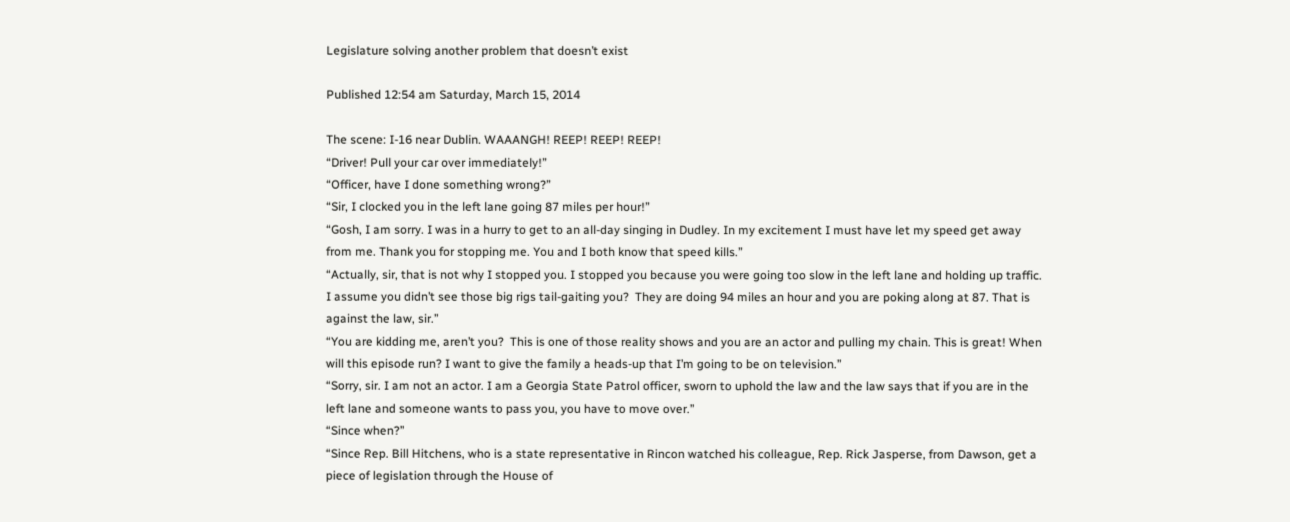Legislature solving another problem that doesn’t exist

Published 12:54 am Saturday, March 15, 2014

The scene: I-16 near Dublin. WAAANGH! REEP! REEP! REEP!
“Driver! Pull your car over immediately!”
“Officer, have I done something wrong?”
“Sir, I clocked you in the left lane going 87 miles per hour!”
“Gosh, I am sorry. I was in a hurry to get to an all-day singing in Dudley. In my excitement I must have let my speed get away from me. Thank you for stopping me. You and I both know that speed kills.”
“Actually, sir, that is not why I stopped you. I stopped you because you were going too slow in the left lane and holding up traffic. I assume you didn’t see those big rigs tail-gaiting you?  They are doing 94 miles an hour and you are poking along at 87. That is against the law, sir.”
“You are kidding me, aren’t you?  This is one of those reality shows and you are an actor and pulling my chain. This is great! When will this episode run? I want to give the family a heads-up that I’m going to be on television.”
“Sorry, sir. I am not an actor. I am a Georgia State Patrol officer, sworn to uphold the law and the law says that if you are in the left lane and someone wants to pass you, you have to move over.”
“Since when?”
“Since Rep. Bill Hitchens, who is a state representative in Rincon watched his colleague, Rep. Rick Jasperse, from Dawson, get a piece of legislation through the House of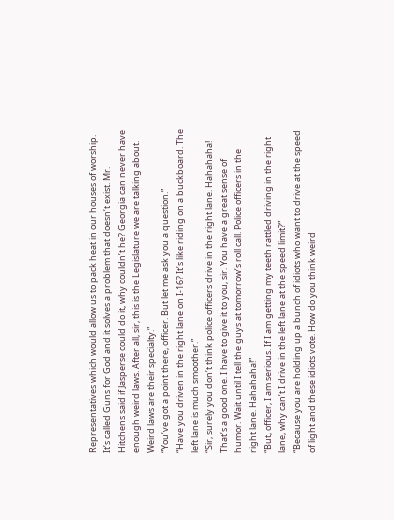Representatives which would allow us to pack heat in our houses of worship. It’s called Guns for God and it solves a problem that doesn’t exist. Mr. Hitchens said if Jasperse could do it, why couldn’t he? Georgia can never have enough weird laws. After all, sir, this is the Legislature we are talking about. Weird laws are their specialty.”
“You’ve got a point there, officer. But let me ask you a question.”
“Have you driven in the right lane on I-16? It’s like riding on a buckboard. The left lane is much smoother.”
“Sir, surely you don’t think police officers drive in the right lane. Hahahaha! That’s a good one. I have to give it to you, sir. You have a great sense of humor. Wait until I tell the guys at tomorrow’s roll call. Police officers in the right lane. Hahahaha!”
“But, officer, I am serious. If I am getting my teeth rattled driving in the right lane, why can’t I drive in the left lane at the speed limit?”
“Because you are holding up a bunch of idiots who want to drive at the speed of light and these idiots vote. How do you think weird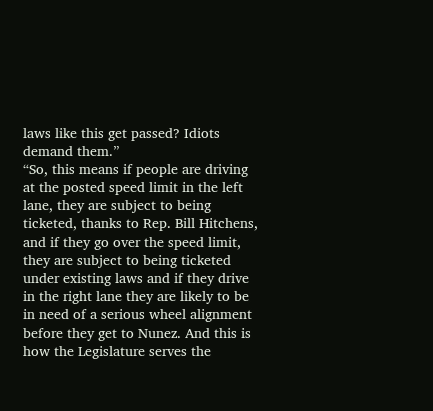laws like this get passed? Idiots demand them.”
“So, this means if people are driving at the posted speed limit in the left lane, they are subject to being ticketed, thanks to Rep. Bill Hitchens, and if they go over the speed limit, they are subject to being ticketed under existing laws and if they drive in the right lane they are likely to be in need of a serious wheel alignment before they get to Nunez. And this is how the Legislature serves the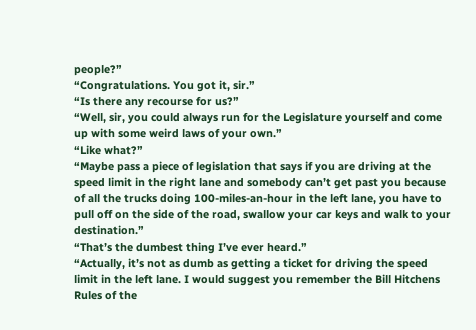people?”
“Congratulations. You got it, sir.”
“Is there any recourse for us?”
“Well, sir, you could always run for the Legislature yourself and come up with some weird laws of your own.”
“Like what?”
“Maybe pass a piece of legislation that says if you are driving at the speed limit in the right lane and somebody can’t get past you because of all the trucks doing 100-miles-an-hour in the left lane, you have to pull off on the side of the road, swallow your car keys and walk to your destination.”
“That’s the dumbest thing I’ve ever heard.”
“Actually, it’s not as dumb as getting a ticket for driving the speed limit in the left lane. I would suggest you remember the Bill Hitchens Rules of the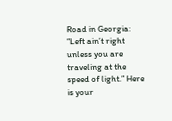Road in Georgia: “Left ain’t right unless you are traveling at the speed of light.” Here is your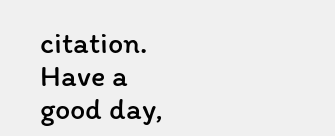citation. Have a good day,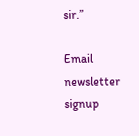sir.”

Email newsletter signup